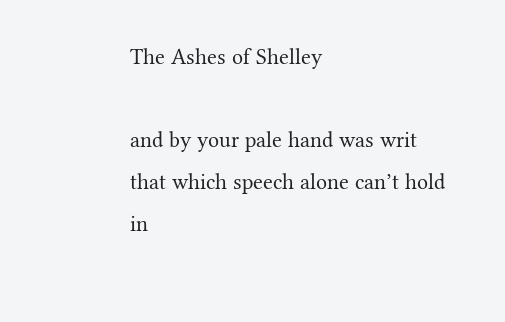The Ashes of Shelley

and by your pale hand was writ
that which speech alone can’t hold
in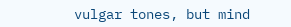vulgar tones, but mind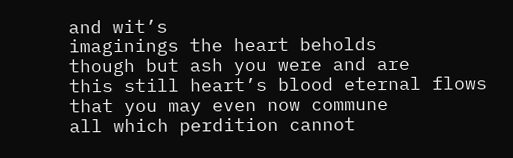and wit’s
imaginings the heart beholds
though but ash you were and are
this still heart’s blood eternal flows
that you may even now commune
all which perdition cannot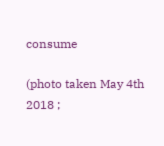consume

(photo taken May 4th 2018 ;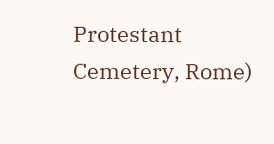Protestant Cemetery, Rome)